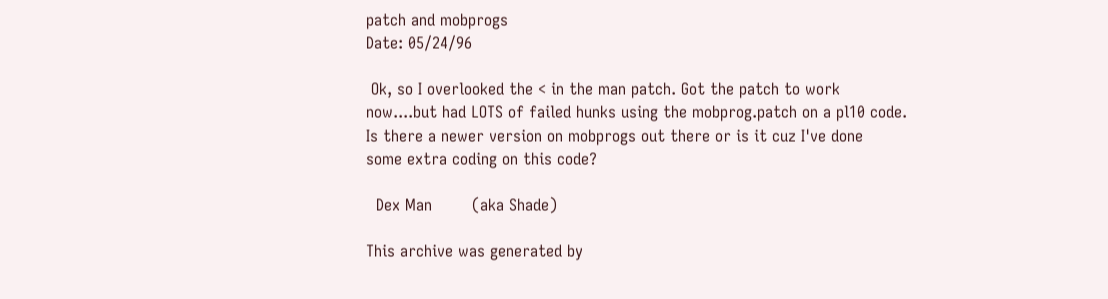patch and mobprogs
Date: 05/24/96

 Ok, so I overlooked the < in the man patch. Got the patch to work
now....but had LOTS of failed hunks using the mobprog.patch on a pl10 code.
Is there a newer version on mobprogs out there or is it cuz I've done
some extra coding on this code?

  Dex Man        (aka Shade)

This archive was generated by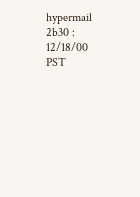hypermail 2b30 : 12/18/00 PST